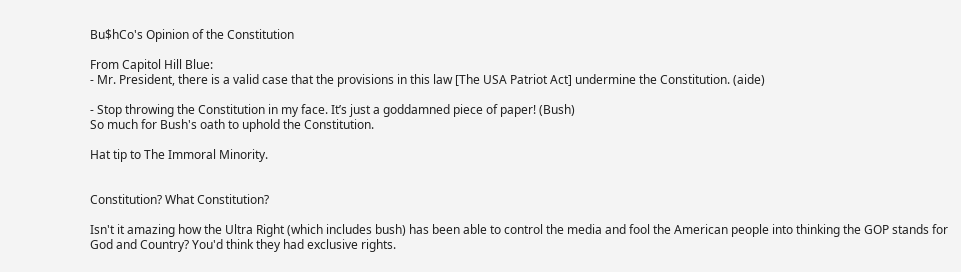Bu$hCo's Opinion of the Constitution

From Capitol Hill Blue:
- Mr. President, there is a valid case that the provisions in this law [The USA Patriot Act] undermine the Constitution. (aide)

- Stop throwing the Constitution in my face. It’s just a goddamned piece of paper! (Bush)
So much for Bush's oath to uphold the Constitution.

Hat tip to The Immoral Minority.


Constitution? What Constitution?

Isn't it amazing how the Ultra Right (which includes bush) has been able to control the media and fool the American people into thinking the GOP stands for God and Country? You'd think they had exclusive rights.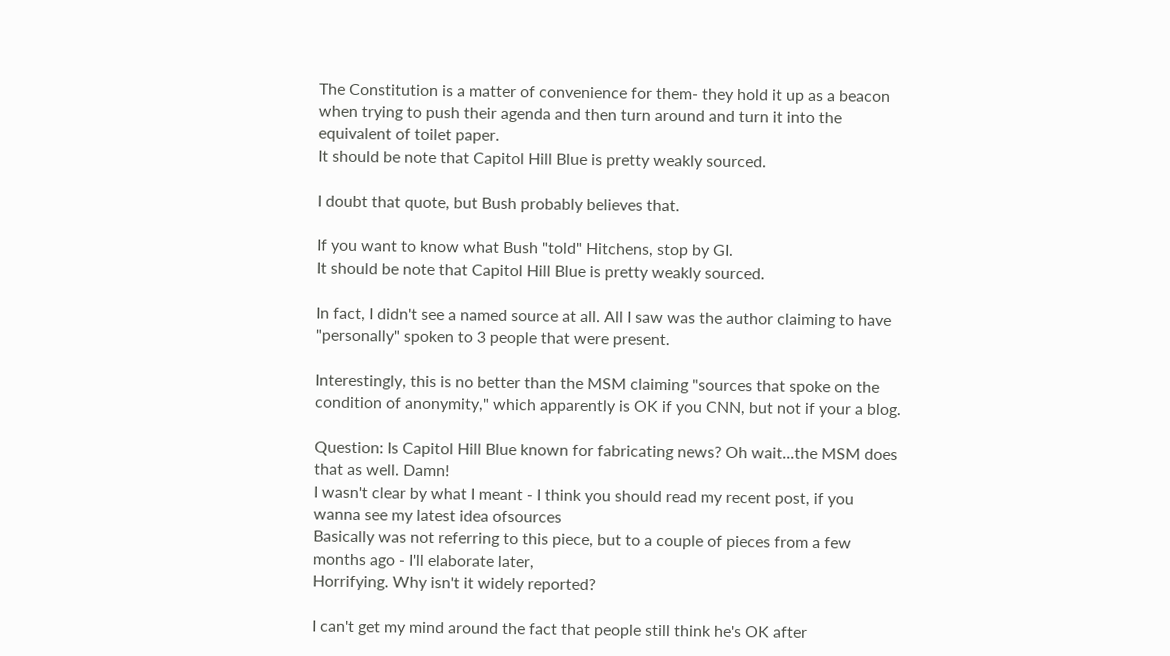The Constitution is a matter of convenience for them- they hold it up as a beacon when trying to push their agenda and then turn around and turn it into the equivalent of toilet paper.
It should be note that Capitol Hill Blue is pretty weakly sourced.

I doubt that quote, but Bush probably believes that.

If you want to know what Bush "told" Hitchens, stop by GI.
It should be note that Capitol Hill Blue is pretty weakly sourced.

In fact, I didn't see a named source at all. All I saw was the author claiming to have "personally" spoken to 3 people that were present.

Interestingly, this is no better than the MSM claiming "sources that spoke on the condition of anonymity," which apparently is OK if you CNN, but not if your a blog.

Question: Is Capitol Hill Blue known for fabricating news? Oh wait...the MSM does that as well. Damn!
I wasn't clear by what I meant - I think you should read my recent post, if you wanna see my latest idea ofsources
Basically was not referring to this piece, but to a couple of pieces from a few months ago - I'll elaborate later,
Horrifying. Why isn't it widely reported?

I can't get my mind around the fact that people still think he's OK after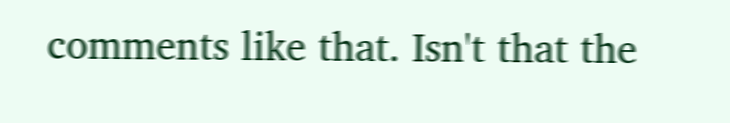comments like that. Isn't that the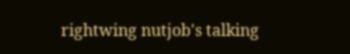rightwing nutjob's talking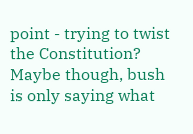point - trying to twist the Constitution? Maybe though, bush is only saying what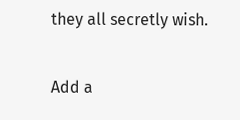they all secretly wish.

Add a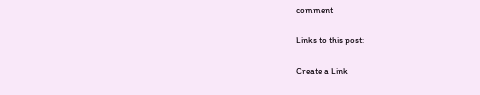comment

Links to this post:

Create a Link